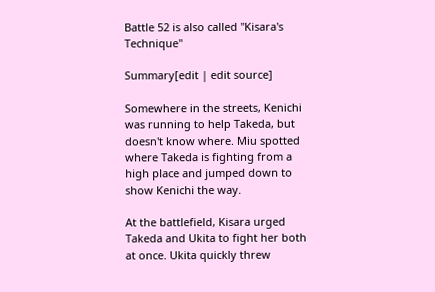Battle 52 is also called "Kisara's Technique"

Summary[edit | edit source]

Somewhere in the streets, Kenichi was running to help Takeda, but doesn't know where. Miu spotted where Takeda is fighting from a high place and jumped down to show Kenichi the way.

At the battlefield, Kisara urged Takeda and Ukita to fight her both at once. Ukita quickly threw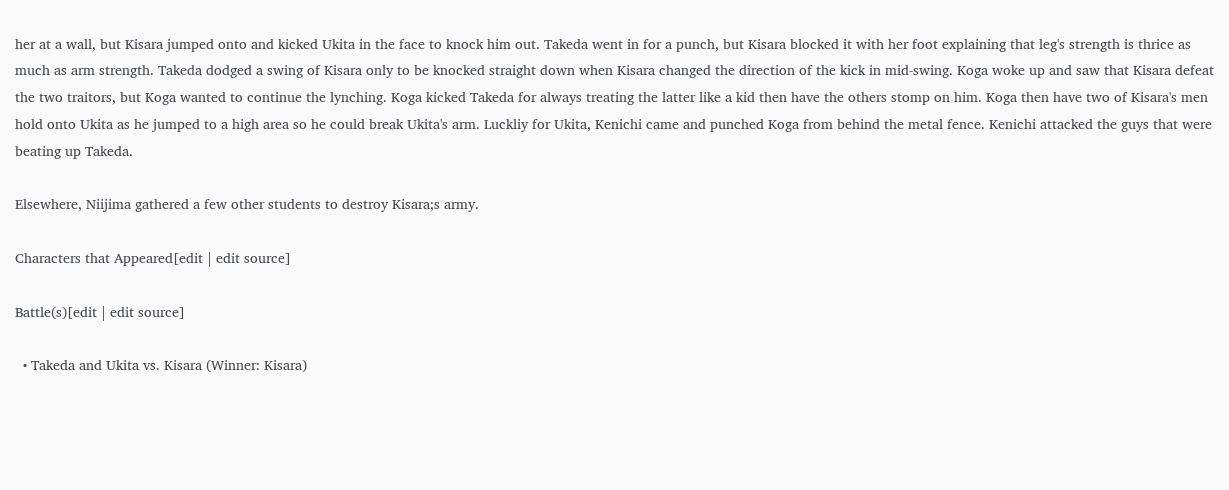her at a wall, but Kisara jumped onto and kicked Ukita in the face to knock him out. Takeda went in for a punch, but Kisara blocked it with her foot explaining that leg's strength is thrice as much as arm strength. Takeda dodged a swing of Kisara only to be knocked straight down when Kisara changed the direction of the kick in mid-swing. Koga woke up and saw that Kisara defeat the two traitors, but Koga wanted to continue the lynching. Koga kicked Takeda for always treating the latter like a kid then have the others stomp on him. Koga then have two of Kisara's men hold onto Ukita as he jumped to a high area so he could break Ukita's arm. Luckliy for Ukita, Kenichi came and punched Koga from behind the metal fence. Kenichi attacked the guys that were beating up Takeda.

Elsewhere, Niijima gathered a few other students to destroy Kisara;s army.

Characters that Appeared[edit | edit source]

Battle(s)[edit | edit source]

  • Takeda and Ukita vs. Kisara (Winner: Kisara)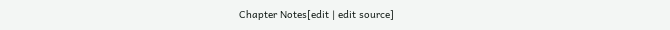Chapter Notes[edit | edit source]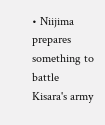• Niijima prepares something to battle Kisara's army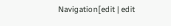Navigation[edit | edit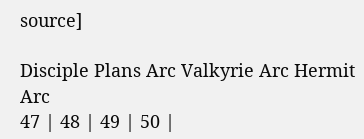source]

Disciple Plans Arc Valkyrie Arc Hermit Arc
47 | 48 | 49 | 50 |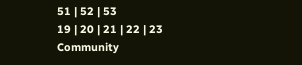51 | 52 | 53
19 | 20 | 21 | 22 | 23
Community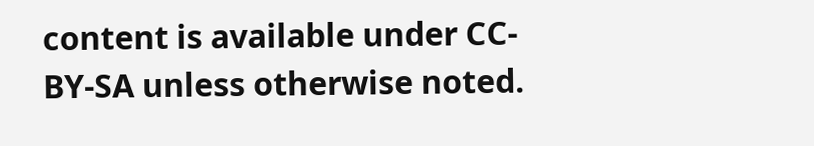content is available under CC-BY-SA unless otherwise noted.